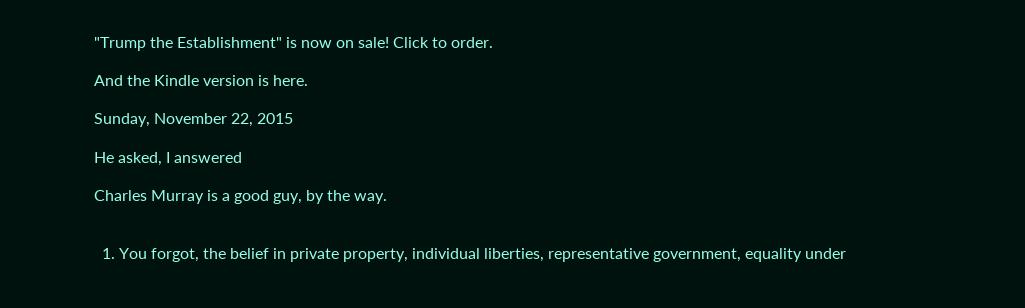"Trump the Establishment" is now on sale! Click to order.

And the Kindle version is here.

Sunday, November 22, 2015

He asked, I answered

Charles Murray is a good guy, by the way.


  1. You forgot, the belief in private property, individual liberties, representative government, equality under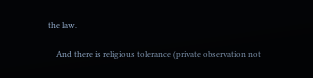the law.

    And there is religious tolerance (private observation not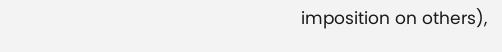imposition on others),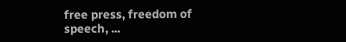free press, freedom of speech, ...